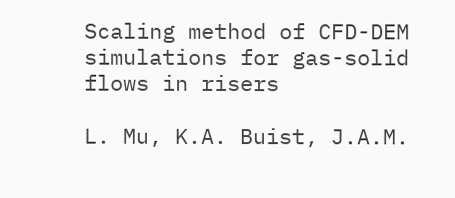Scaling method of CFD-DEM simulations for gas-solid flows in risers

L. Mu, K.A. Buist, J.A.M.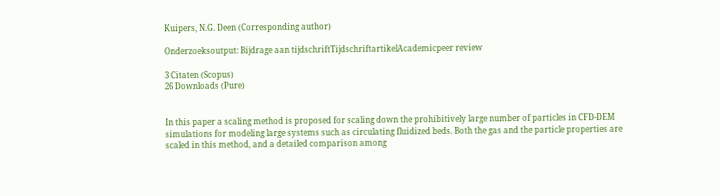Kuipers, N.G. Deen (Corresponding author)

Onderzoeksoutput: Bijdrage aan tijdschriftTijdschriftartikelAcademicpeer review

3 Citaten (Scopus)
26 Downloads (Pure)


In this paper a scaling method is proposed for scaling down the prohibitively large number of particles in CFD-DEM simulations for modeling large systems such as circulating fluidized beds. Both the gas and the particle properties are scaled in this method, and a detailed comparison among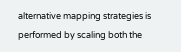alternative mapping strategies is performed by scaling both the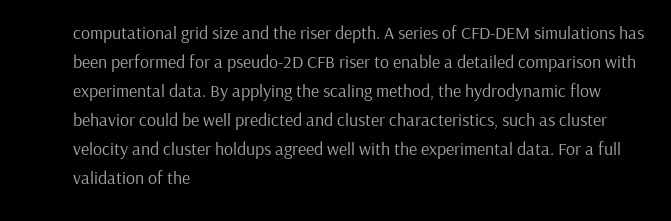computational grid size and the riser depth. A series of CFD-DEM simulations has been performed for a pseudo-2D CFB riser to enable a detailed comparison with experimental data. By applying the scaling method, the hydrodynamic flow behavior could be well predicted and cluster characteristics, such as cluster velocity and cluster holdups agreed well with the experimental data. For a full validation of the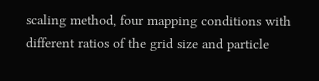scaling method, four mapping conditions with different ratios of the grid size and particle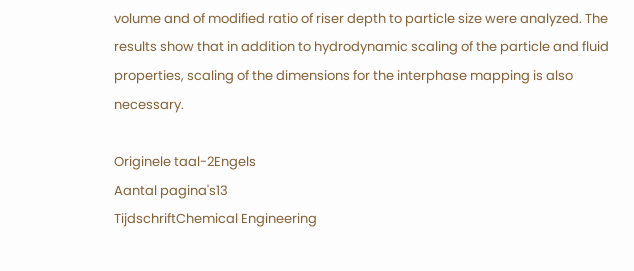volume and of modified ratio of riser depth to particle size were analyzed. The results show that in addition to hydrodynamic scaling of the particle and fluid properties, scaling of the dimensions for the interphase mapping is also necessary.

Originele taal-2Engels
Aantal pagina's13
TijdschriftChemical Engineering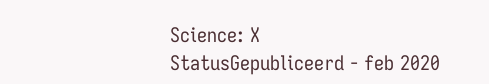Science: X
StatusGepubliceerd - feb 2020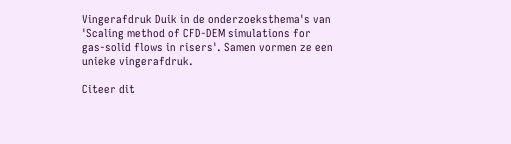Vingerafdruk Duik in de onderzoeksthema's van 'Scaling method of CFD-DEM simulations for gas-solid flows in risers'. Samen vormen ze een unieke vingerafdruk.

Citeer dit